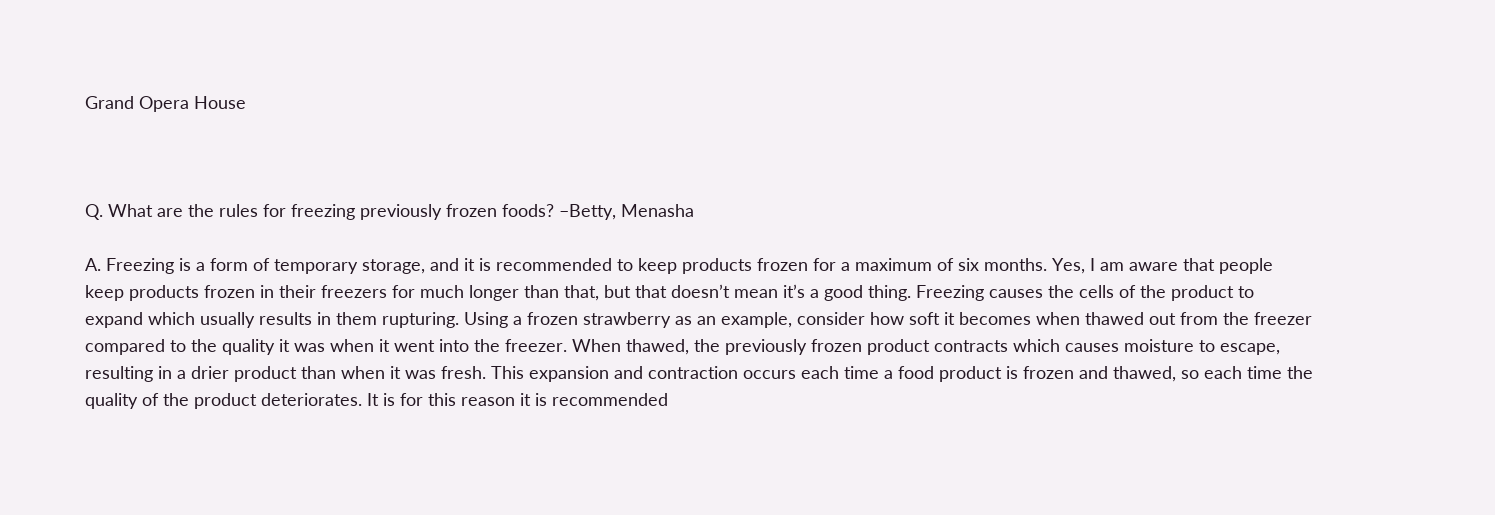Grand Opera House



Q. What are the rules for freezing previously frozen foods? –Betty, Menasha

A. Freezing is a form of temporary storage, and it is recommended to keep products frozen for a maximum of six months. Yes, I am aware that people keep products frozen in their freezers for much longer than that, but that doesn’t mean it’s a good thing. Freezing causes the cells of the product to expand which usually results in them rupturing. Using a frozen strawberry as an example, consider how soft it becomes when thawed out from the freezer compared to the quality it was when it went into the freezer. When thawed, the previously frozen product contracts which causes moisture to escape, resulting in a drier product than when it was fresh. This expansion and contraction occurs each time a food product is frozen and thawed, so each time the quality of the product deteriorates. It is for this reason it is recommended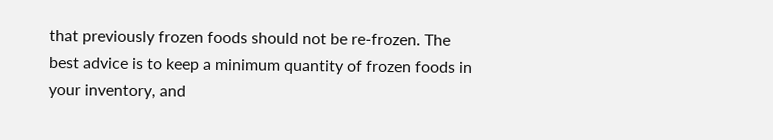that previously frozen foods should not be re-frozen. The best advice is to keep a minimum quantity of frozen foods in your inventory, and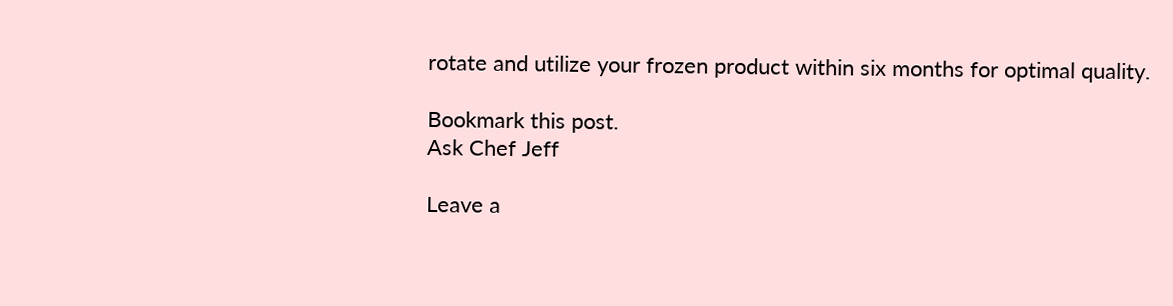rotate and utilize your frozen product within six months for optimal quality.

Bookmark this post.
Ask Chef Jeff

Leave a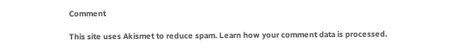Comment

This site uses Akismet to reduce spam. Learn how your comment data is processed.